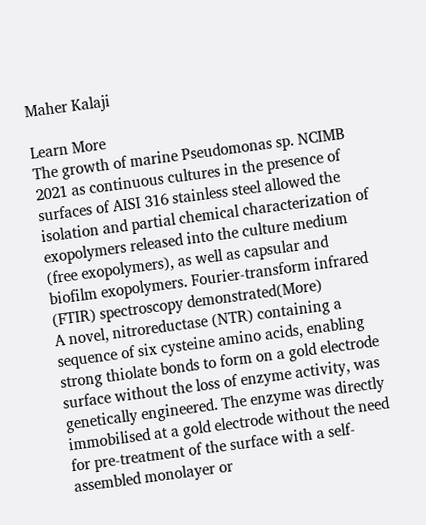Maher Kalaji

Learn More
The growth of marine Pseudomonas sp. NCIMB 2021 as continuous cultures in the presence of surfaces of AISI 316 stainless steel allowed the isolation and partial chemical characterization of exopolymers released into the culture medium (free exopolymers), as well as capsular and biofilm exopolymers. Fourier-transform infrared (FTIR) spectroscopy demonstrated(More)
A novel, nitroreductase (NTR) containing a sequence of six cysteine amino acids, enabling strong thiolate bonds to form on a gold electrode surface without the loss of enzyme activity, was genetically engineered. The enzyme was directly immobilised at a gold electrode without the need for pre-treatment of the surface with a self-assembled monolayer or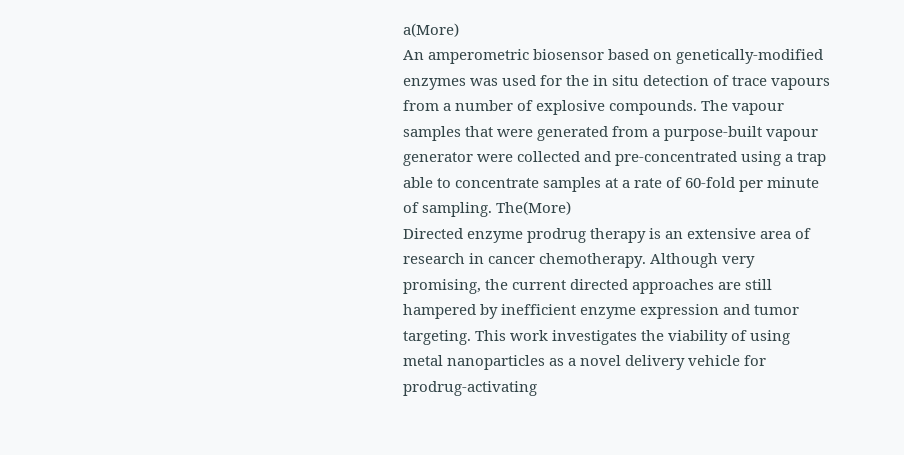a(More)
An amperometric biosensor based on genetically-modified enzymes was used for the in situ detection of trace vapours from a number of explosive compounds. The vapour samples that were generated from a purpose-built vapour generator were collected and pre-concentrated using a trap able to concentrate samples at a rate of 60-fold per minute of sampling. The(More)
Directed enzyme prodrug therapy is an extensive area of research in cancer chemotherapy. Although very promising, the current directed approaches are still hampered by inefficient enzyme expression and tumor targeting. This work investigates the viability of using metal nanoparticles as a novel delivery vehicle for prodrug-activating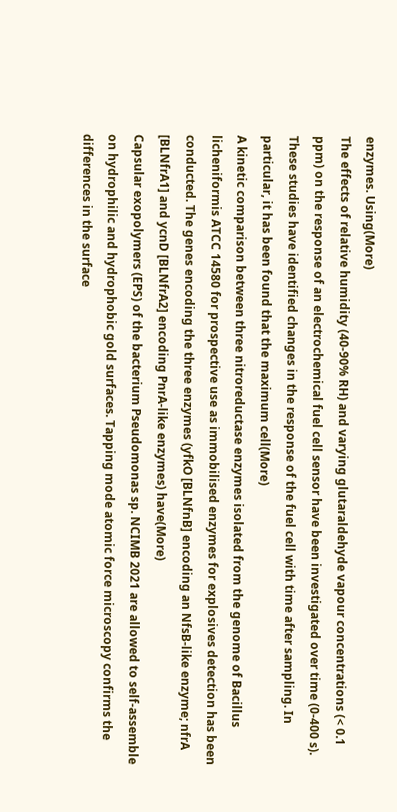enzymes. Using(More)
The effects of relative humidity (40-90% RH) and varying glutaraldehyde vapour concentrations (< 0.1 ppm) on the response of an electrochemical fuel cell sensor have been investigated over time (0-400 s). These studies have identified changes in the response of the fuel cell with time after sampling. In particular, it has been found that the maximum cell(More)
A kinetic comparison between three nitroreductase enzymes isolated from the genome of Bacillus licheniformis ATCC 14580 for prospective use as immobilised enzymes for explosives detection has been conducted. The genes encoding the three enzymes (yfkO [BLNfnB] encoding an NfsB-like enzyme; nfrA [BLNfrA1] and ycnD [BLNfrA2] encoding PnrA-like enzymes) have(More)
Capsular exopolymers (EPS) of the bacterium Pseudomonas sp. NCIMB 2021 are allowed to self-assemble on hydrophilic and hydrophobic gold surfaces. Tapping mode atomic force microscopy confirms the differences in the surface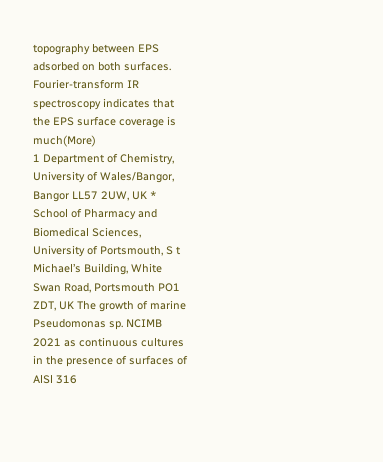topography between EPS adsorbed on both surfaces. Fourier-transform IR spectroscopy indicates that the EPS surface coverage is much(More)
1 Department of Chemistry, University of Wales/Bangor, Bangor LL57 2UW, UK * School of Pharmacy and Biomedical Sciences, University of Portsmouth, S t Michael’s Building, White Swan Road, Portsmouth PO1 ZDT, UK The growth of marine Pseudomonas sp. NCIMB 2021 as continuous cultures in the presence of surfaces of AlSl 316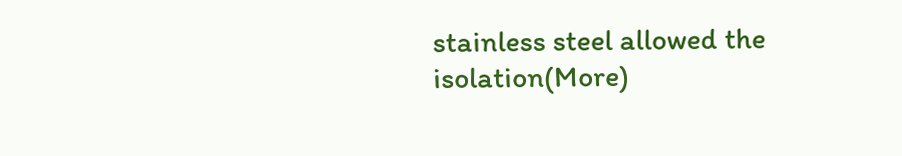stainless steel allowed the isolation(More)